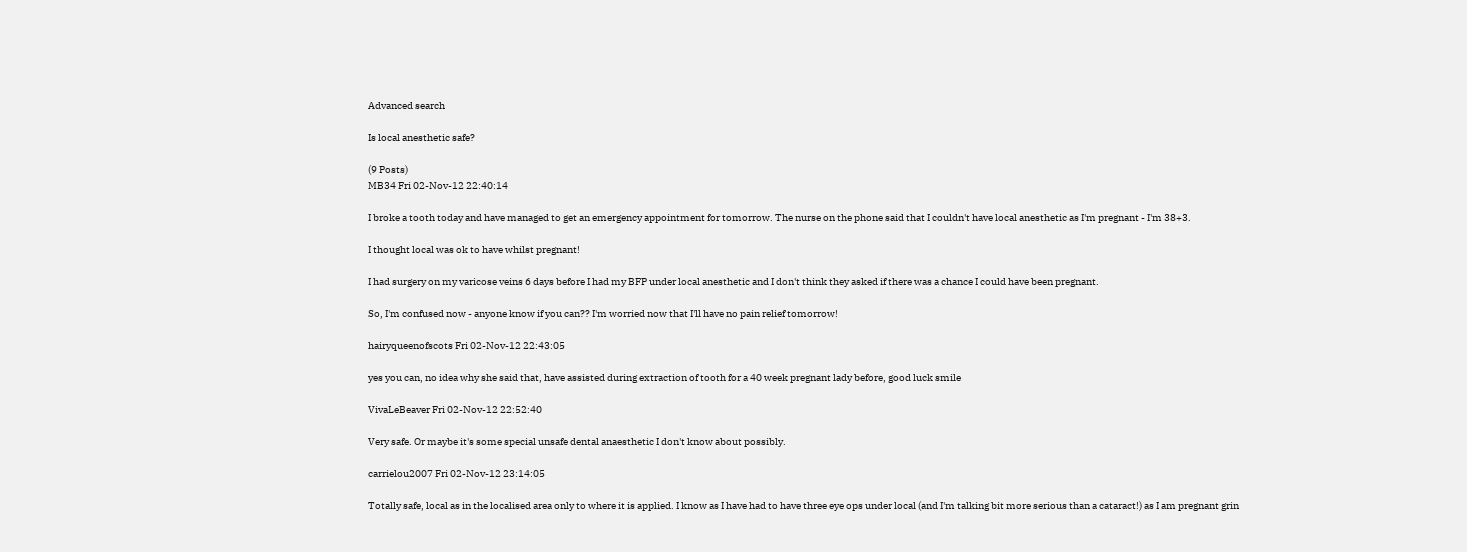Advanced search

Is local anesthetic safe?

(9 Posts)
MB34 Fri 02-Nov-12 22:40:14

I broke a tooth today and have managed to get an emergency appointment for tomorrow. The nurse on the phone said that I couldn't have local anesthetic as I'm pregnant - I'm 38+3.

I thought local was ok to have whilst pregnant!

I had surgery on my varicose veins 6 days before I had my BFP under local anesthetic and I don't think they asked if there was a chance I could have been pregnant.

So, I'm confused now - anyone know if you can?? I'm worried now that I'll have no pain relief tomorrow!

hairyqueenofscots Fri 02-Nov-12 22:43:05

yes you can, no idea why she said that, have assisted during extraction of tooth for a 40 week pregnant lady before, good luck smile

VivaLeBeaver Fri 02-Nov-12 22:52:40

Very safe. Or maybe it's some special unsafe dental anaesthetic I don't know about possibly.

carrielou2007 Fri 02-Nov-12 23:14:05

Totally safe, local as in the localised area only to where it is applied. I know as I have had to have three eye ops under local (and I'm talking bit more serious than a cataract!) as I am pregnant grin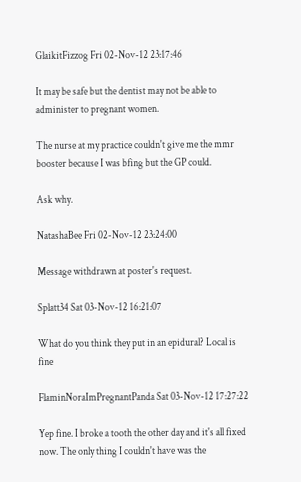GlaikitFizzog Fri 02-Nov-12 23:17:46

It may be safe but the dentist may not be able to administer to pregnant women.

The nurse at my practice couldn't give me the mmr booster because I was bfing but the GP could.

Ask why.

NatashaBee Fri 02-Nov-12 23:24:00

Message withdrawn at poster's request.

Splatt34 Sat 03-Nov-12 16:21:07

What do you think they put in an epidural? Local is fine

FlaminNoraImPregnantPanda Sat 03-Nov-12 17:27:22

Yep fine. I broke a tooth the other day and it's all fixed now. The only thing I couldn't have was the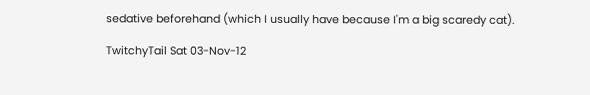sedative beforehand (which I usually have because I'm a big scaredy cat).

TwitchyTail Sat 03-Nov-12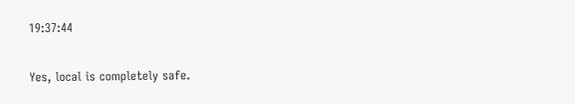19:37:44

Yes, local is completely safe.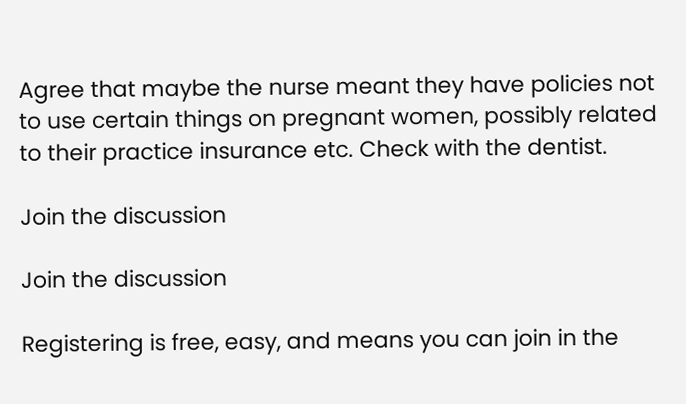Agree that maybe the nurse meant they have policies not to use certain things on pregnant women, possibly related to their practice insurance etc. Check with the dentist.

Join the discussion

Join the discussion

Registering is free, easy, and means you can join in the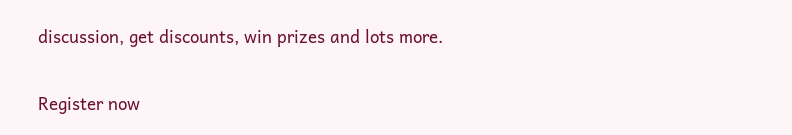discussion, get discounts, win prizes and lots more.

Register now